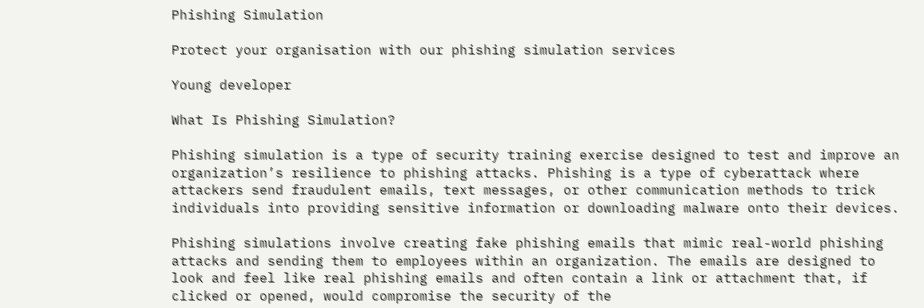Phishing Simulation

Protect your organisation with our phishing simulation services

Young developer

What Is Phishing Simulation?

Phishing simulation is a type of security training exercise designed to test and improve an organization’s resilience to phishing attacks. Phishing is a type of cyberattack where attackers send fraudulent emails, text messages, or other communication methods to trick individuals into providing sensitive information or downloading malware onto their devices.

Phishing simulations involve creating fake phishing emails that mimic real-world phishing attacks and sending them to employees within an organization. The emails are designed to look and feel like real phishing emails and often contain a link or attachment that, if clicked or opened, would compromise the security of the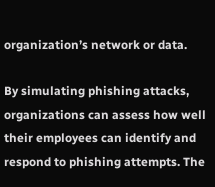organization’s network or data.

By simulating phishing attacks, organizations can assess how well their employees can identify and respond to phishing attempts. The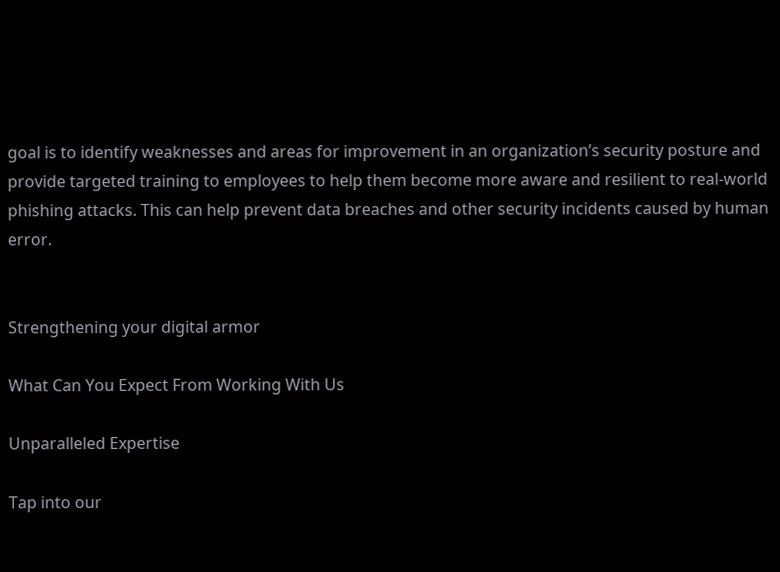goal is to identify weaknesses and areas for improvement in an organization’s security posture and provide targeted training to employees to help them become more aware and resilient to real-world phishing attacks. This can help prevent data breaches and other security incidents caused by human error.


Strengthening your digital armor

What Can You Expect From Working With Us

Unparalleled Expertise

Tap into our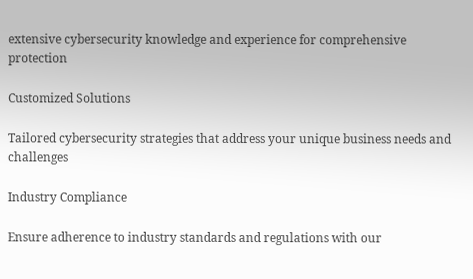extensive cybersecurity knowledge and experience for comprehensive protection

Customized Solutions

Tailored cybersecurity strategies that address your unique business needs and challenges

Industry Compliance

Ensure adherence to industry standards and regulations with our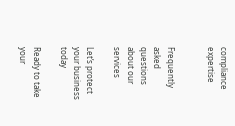compliance expertise


Frequently asked questions about our services

Let’s protect your business today

Ready to take your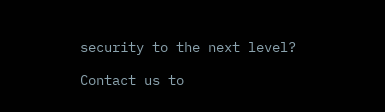security to the next level?

Contact us to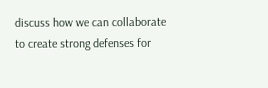discuss how we can collaborate to create strong defenses for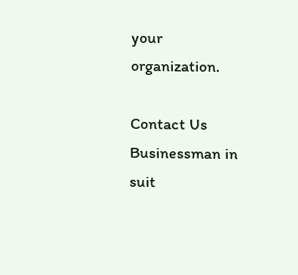your organization.

Contact Us
Businessman in suit